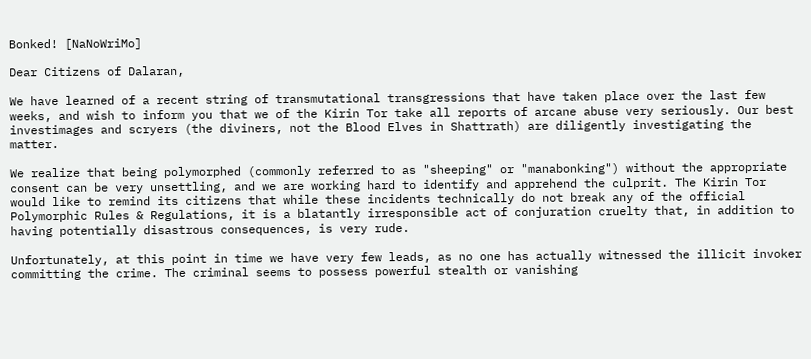Bonked! [NaNoWriMo]

Dear Citizens of Dalaran,

We have learned of a recent string of transmutational transgressions that have taken place over the last few weeks, and wish to inform you that we of the Kirin Tor take all reports of arcane abuse very seriously. Our best investimages and scryers (the diviners, not the Blood Elves in Shattrath) are diligently investigating the matter.

We realize that being polymorphed (commonly referred to as "sheeping" or "manabonking") without the appropriate consent can be very unsettling, and we are working hard to identify and apprehend the culprit. The Kirin Tor would like to remind its citizens that while these incidents technically do not break any of the official Polymorphic Rules & Regulations, it is a blatantly irresponsible act of conjuration cruelty that, in addition to having potentially disastrous consequences, is very rude.

Unfortunately, at this point in time we have very few leads, as no one has actually witnessed the illicit invoker committing the crime. The criminal seems to possess powerful stealth or vanishing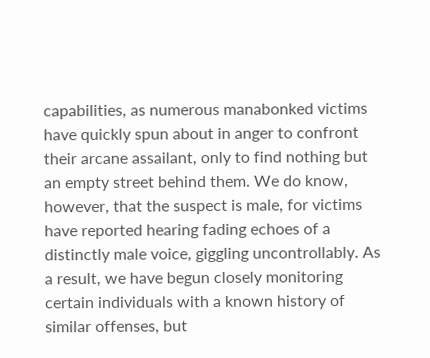capabilities, as numerous manabonked victims have quickly spun about in anger to confront their arcane assailant, only to find nothing but an empty street behind them. We do know, however, that the suspect is male, for victims have reported hearing fading echoes of a distinctly male voice, giggling uncontrollably. As a result, we have begun closely monitoring certain individuals with a known history of similar offenses, but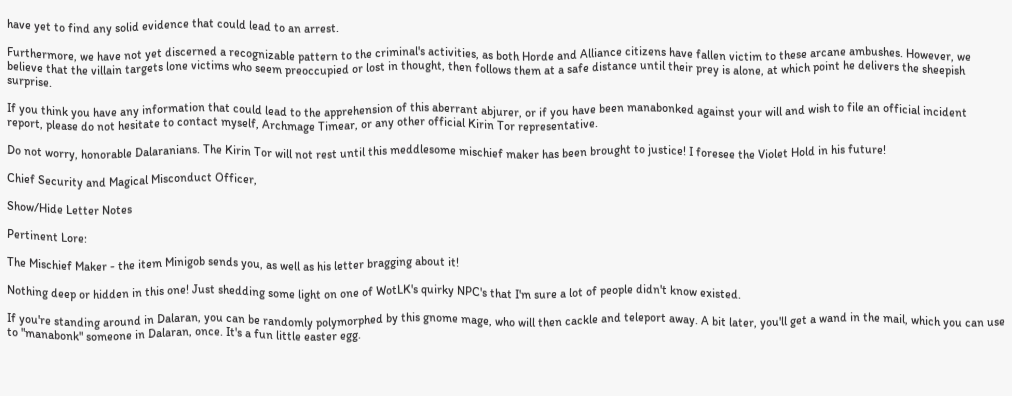have yet to find any solid evidence that could lead to an arrest.

Furthermore, we have not yet discerned a recognizable pattern to the criminal's activities, as both Horde and Alliance citizens have fallen victim to these arcane ambushes. However, we believe that the villain targets lone victims who seem preoccupied or lost in thought, then follows them at a safe distance until their prey is alone, at which point he delivers the sheepish surprise.

If you think you have any information that could lead to the apprehension of this aberrant abjurer, or if you have been manabonked against your will and wish to file an official incident report, please do not hesitate to contact myself, Archmage Timear, or any other official Kirin Tor representative.

Do not worry, honorable Dalaranians. The Kirin Tor will not rest until this meddlesome mischief maker has been brought to justice! I foresee the Violet Hold in his future!

Chief Security and Magical Misconduct Officer,

Show/Hide Letter Notes

Pertinent Lore:

The Mischief Maker - the item Minigob sends you, as well as his letter bragging about it!

Nothing deep or hidden in this one! Just shedding some light on one of WotLK's quirky NPC's that I'm sure a lot of people didn't know existed.

If you're standing around in Dalaran, you can be randomly polymorphed by this gnome mage, who will then cackle and teleport away. A bit later, you'll get a wand in the mail, which you can use to "manabonk" someone in Dalaran, once. It's a fun little easter egg.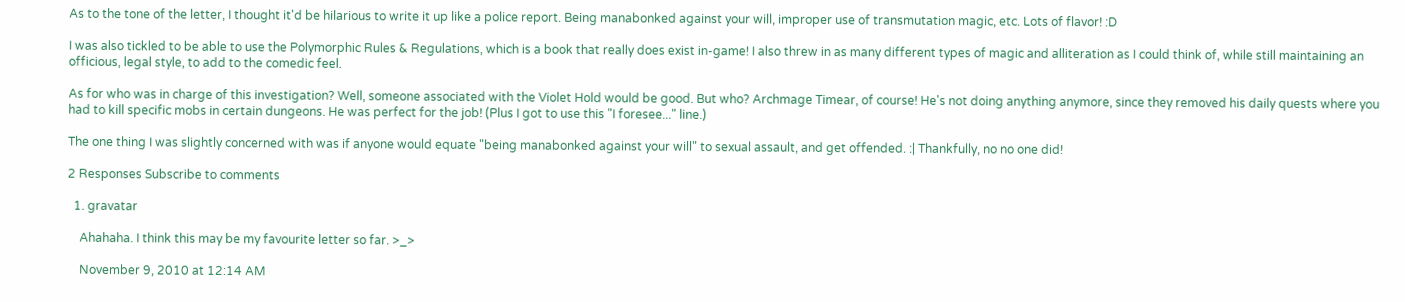As to the tone of the letter, I thought it'd be hilarious to write it up like a police report. Being manabonked against your will, improper use of transmutation magic, etc. Lots of flavor! :D

I was also tickled to be able to use the Polymorphic Rules & Regulations, which is a book that really does exist in-game! I also threw in as many different types of magic and alliteration as I could think of, while still maintaining an officious, legal style, to add to the comedic feel.

As for who was in charge of this investigation? Well, someone associated with the Violet Hold would be good. But who? Archmage Timear, of course! He's not doing anything anymore, since they removed his daily quests where you had to kill specific mobs in certain dungeons. He was perfect for the job! (Plus I got to use this "I foresee..." line.)

The one thing I was slightly concerned with was if anyone would equate "being manabonked against your will" to sexual assault, and get offended. :| Thankfully, no no one did!

2 Responses Subscribe to comments

  1. gravatar

    Ahahaha. I think this may be my favourite letter so far. >_>

    November 9, 2010 at 12:14 AM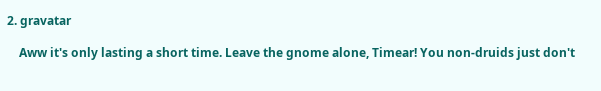2. gravatar

    Aww it's only lasting a short time. Leave the gnome alone, Timear! You non-druids just don't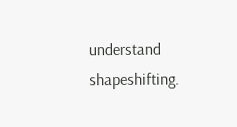understand shapeshifting.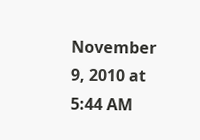November 9, 2010 at 5:44 AM